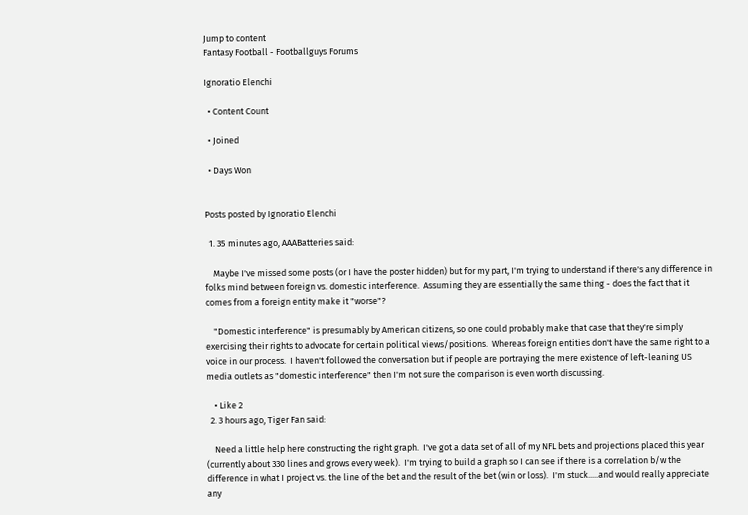Jump to content
Fantasy Football - Footballguys Forums

Ignoratio Elenchi

  • Content Count

  • Joined

  • Days Won


Posts posted by Ignoratio Elenchi

  1. 35 minutes ago, AAABatteries said:

    Maybe I've missed some posts (or I have the poster hidden) but for my part, I'm trying to understand if there's any difference in folks mind between foreign vs. domestic interference.  Assuming they are essentially the same thing - does the fact that it comes from a foreign entity make it "worse"?

    "Domestic interference" is presumably by American citizens, so one could probably make that case that they're simply exercising their rights to advocate for certain political views/positions.  Whereas foreign entities don't have the same right to a voice in our process.  I haven't followed the conversation but if people are portraying the mere existence of left-leaning US media outlets as "domestic interference" then I'm not sure the comparison is even worth discussing.

    • Like 2
  2. 3 hours ago, Tiger Fan said:

    Need a little help here constructing the right graph.  I've got a data set of all of my NFL bets and projections placed this year (currently about 330 lines and grows every week).  I'm trying to build a graph so I can see if there is a correlation b/w the difference in what I project vs. the line of the bet and the result of the bet (win or loss).  I'm stuck.....and would really appreciate any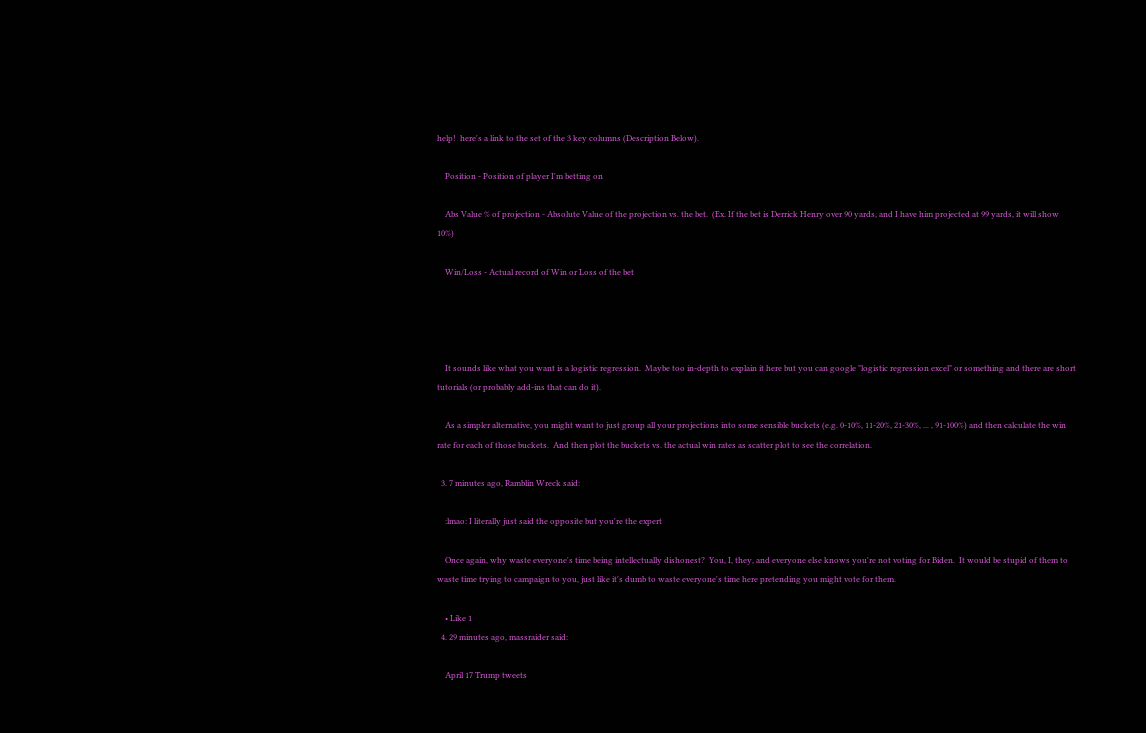help!  here's a link to the set of the 3 key columns (Description Below).

    Position - Position of player I'm betting on

    Abs Value % of projection - Absolute Value of the projection vs. the bet.  (Ex. If the bet is Derrick Henry over 90 yards, and I have him projected at 99 yards, it will show 10%)

    Win/Loss - Actual record of Win or Loss of the bet




    It sounds like what you want is a logistic regression.  Maybe too in-depth to explain it here but you can google "logistic regression excel" or something and there are short tutorials (or probably add-ins that can do it).

    As a simpler alternative, you might want to just group all your projections into some sensible buckets (e.g. 0-10%, 11-20%, 21-30%, ... , 91-100%) and then calculate the win rate for each of those buckets.  And then plot the buckets vs. the actual win rates as scatter plot to see the correlation.

  3. 7 minutes ago, Ramblin Wreck said:

    :lmao: I literally just said the opposite but you're the expert

    Once again, why waste everyone's time being intellectually dishonest?  You, I, they, and everyone else knows you're not voting for Biden.  It would be stupid of them to waste time trying to campaign to you, just like it's dumb to waste everyone's time here pretending you might vote for them.

    • Like 1
  4. 29 minutes ago, massraider said:

    April 17 Trump tweets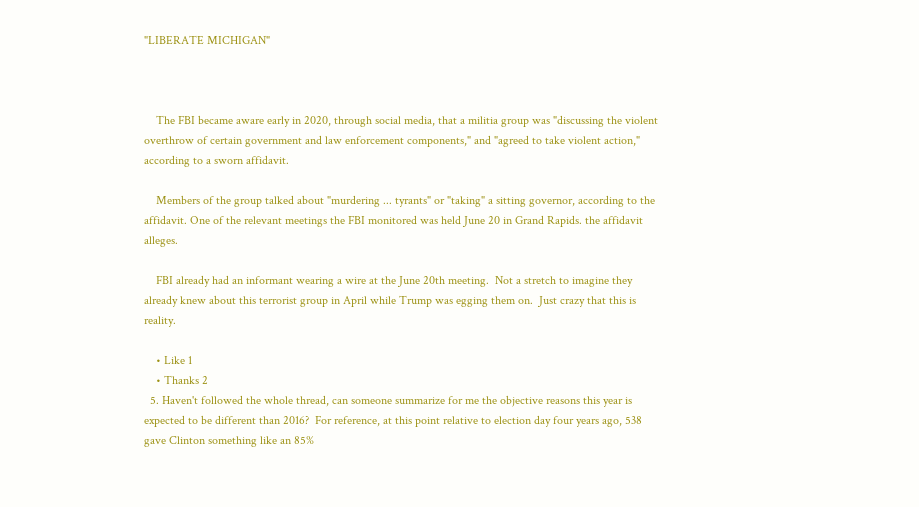"LIBERATE MICHIGAN"



    The FBI became aware early in 2020, through social media, that a militia group was "discussing the violent overthrow of certain government and law enforcement components," and "agreed to take violent action," according to a sworn affidavit.

    Members of the group talked about "murdering ... tyrants" or "taking" a sitting governor, according to the affidavit. One of the relevant meetings the FBI monitored was held June 20 in Grand Rapids. the affidavit alleges.

    FBI already had an informant wearing a wire at the June 20th meeting.  Not a stretch to imagine they already knew about this terrorist group in April while Trump was egging them on.  Just crazy that this is reality.

    • Like 1
    • Thanks 2
  5. Haven't followed the whole thread, can someone summarize for me the objective reasons this year is expected to be different than 2016?  For reference, at this point relative to election day four years ago, 538 gave Clinton something like an 85%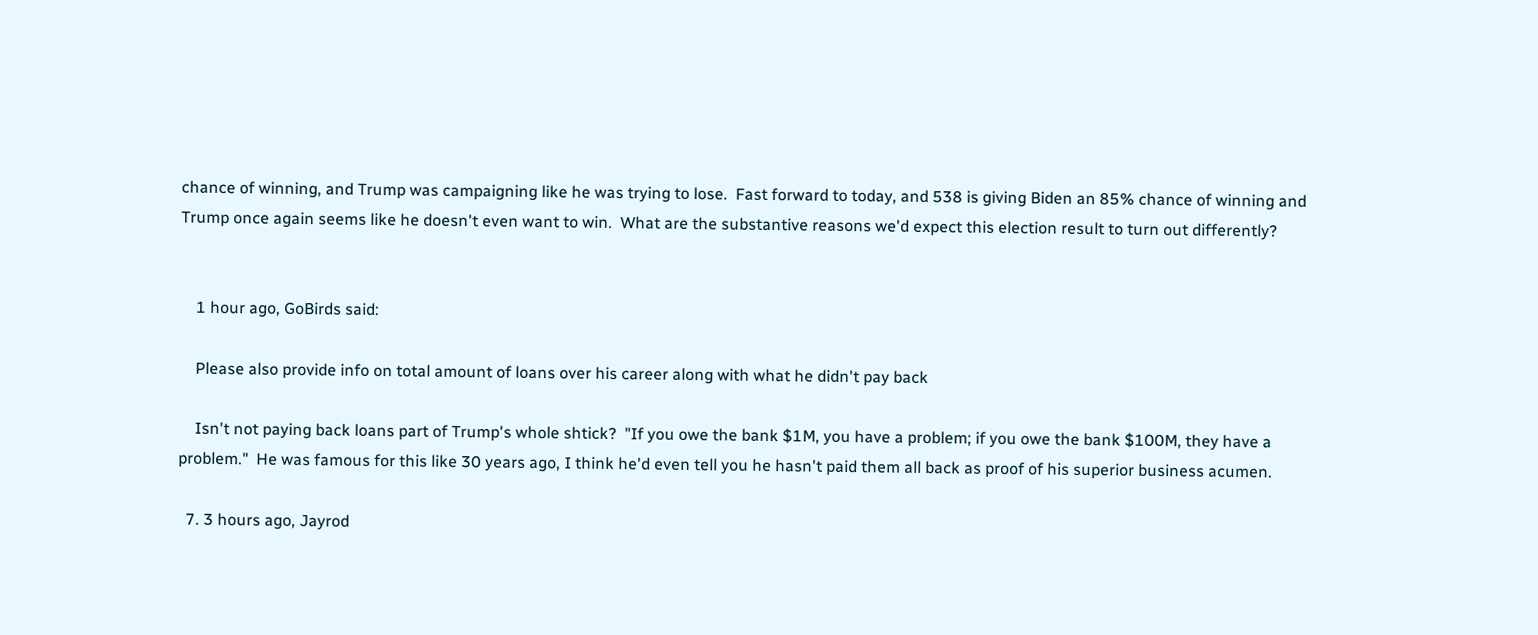chance of winning, and Trump was campaigning like he was trying to lose.  Fast forward to today, and 538 is giving Biden an 85% chance of winning and Trump once again seems like he doesn't even want to win.  What are the substantive reasons we'd expect this election result to turn out differently?


    1 hour ago, GoBirds said:

    Please also provide info on total amount of loans over his career along with what he didn't pay back

    Isn't not paying back loans part of Trump's whole shtick?  "If you owe the bank $1M, you have a problem; if you owe the bank $100M, they have a problem."  He was famous for this like 30 years ago, I think he'd even tell you he hasn't paid them all back as proof of his superior business acumen.

  7. 3 hours ago, Jayrod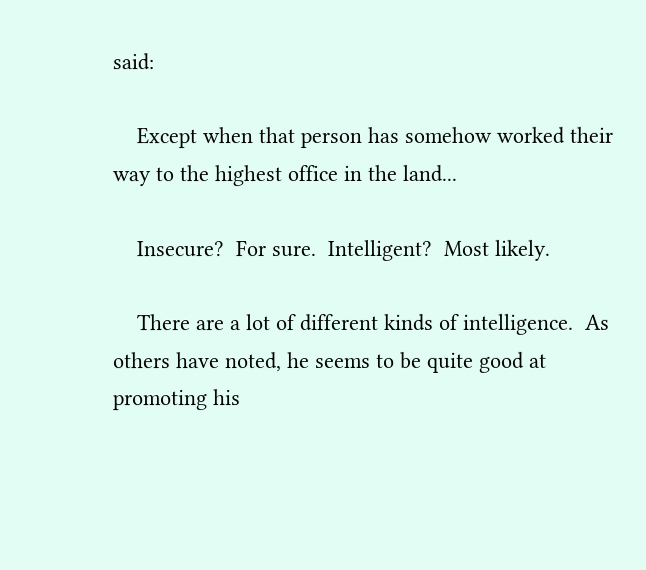said:

    Except when that person has somehow worked their way to the highest office in the land...

    Insecure?  For sure.  Intelligent?  Most likely.

    There are a lot of different kinds of intelligence.  As others have noted, he seems to be quite good at promoting his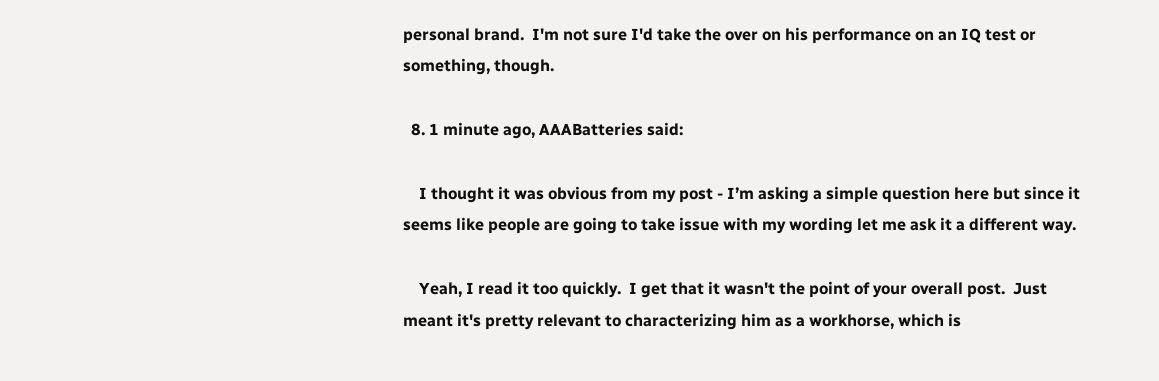personal brand.  I'm not sure I'd take the over on his performance on an IQ test or something, though.

  8. 1 minute ago, AAABatteries said:

    I thought it was obvious from my post - I’m asking a simple question here but since it seems like people are going to take issue with my wording let me ask it a different way.

    Yeah, I read it too quickly.  I get that it wasn't the point of your overall post.  Just meant it's pretty relevant to characterizing him as a workhorse, which is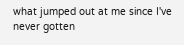what jumped out at me since I've never gotten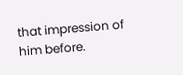that impression of him before.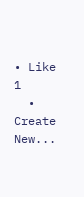• Like 1
  • Create New...